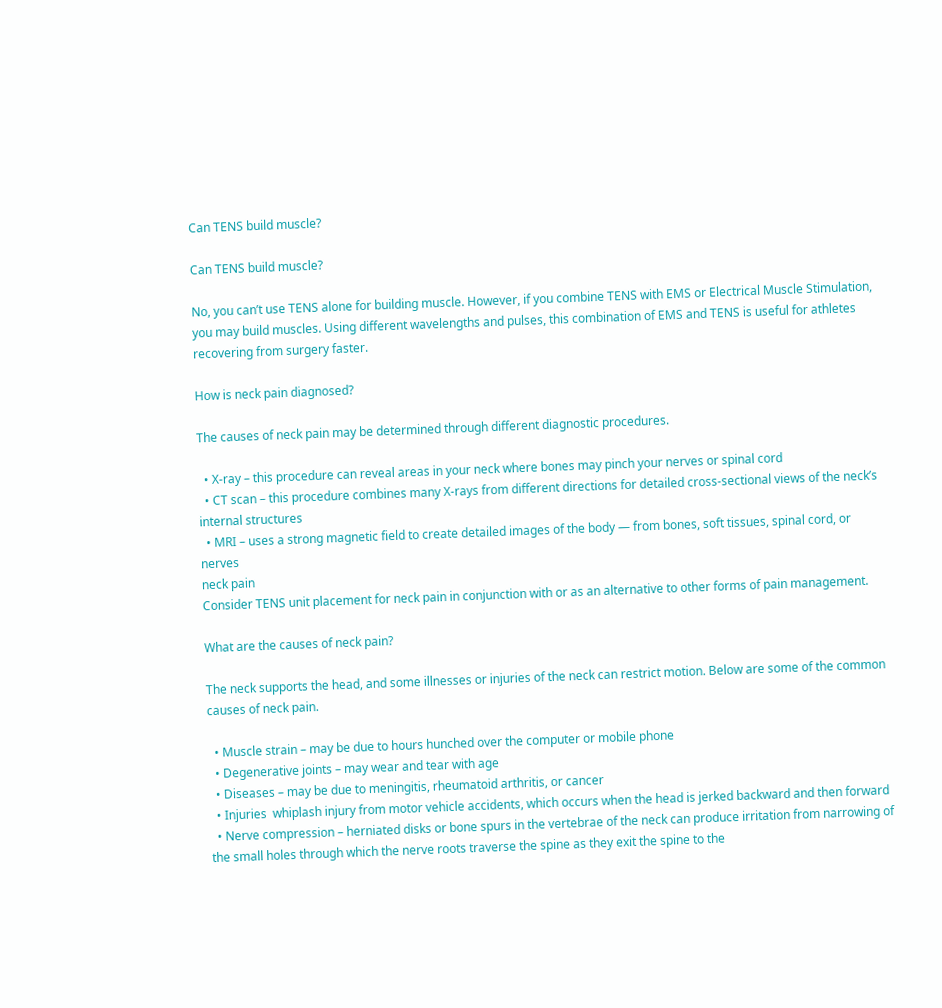Can TENS build muscle?

Can TENS build muscle?

No, you can’t use TENS alone for building muscle. However, if you combine TENS with EMS or Electrical Muscle Stimulation, you may build muscles. Using different wavelengths and pulses, this combination of EMS and TENS is useful for athletes recovering from surgery faster.

How is neck pain diagnosed?

The causes of neck pain may be determined through different diagnostic procedures.

  • X-ray – this procedure can reveal areas in your neck where bones may pinch your nerves or spinal cord
  • CT scan – this procedure combines many X-rays from different directions for detailed cross-sectional views of the neck’s internal structures
  • MRI – uses a strong magnetic field to create detailed images of the body — from bones, soft tissues, spinal cord, or nerves
neck pain
Consider TENS unit placement for neck pain in conjunction with or as an alternative to other forms of pain management.

What are the causes of neck pain?

The neck supports the head, and some illnesses or injuries of the neck can restrict motion. Below are some of the common causes of neck pain.

  • Muscle strain – may be due to hours hunched over the computer or mobile phone
  • Degenerative joints – may wear and tear with age
  • Diseases – may be due to meningitis, rheumatoid arthritis, or cancer
  • Injuries  whiplash injury from motor vehicle accidents, which occurs when the head is jerked backward and then forward
  • Nerve compression – herniated disks or bone spurs in the vertebrae of the neck can produce irritation from narrowing of the small holes through which the nerve roots traverse the spine as they exit the spine to the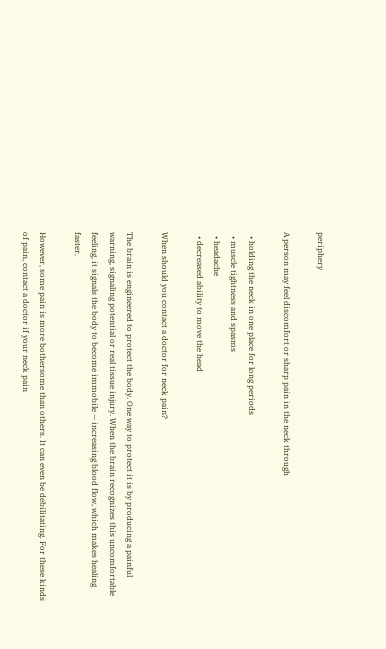periphery

A person may feel discomfort or sharp pain in the neck through

  • holding the neck in one place for long periods
  • muscle tightness and spasms
  • headache
  • decreased ability to move the head

When should you contact a doctor for neck pain?

The brain is engineered to protect the body. One way to protect it is by producing a painful warning, signaling potential or real tissue injury. When the brain recognizes this uncomfortable feeling, it signals the body to become immobile — increasing blood flow, which makes healing faster.

However, some pain is more bothersome than others. It can even be debilitating. For these kinds of pain, contact a doctor if your neck pain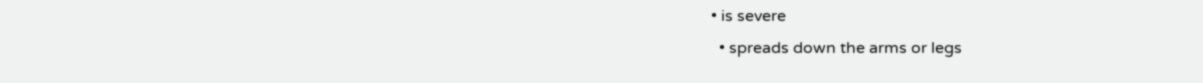• is severe
  • spreads down the arms or legs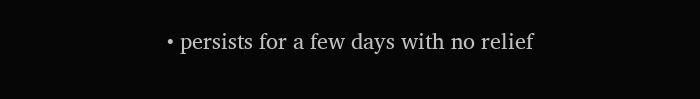• persists for a few days with no relief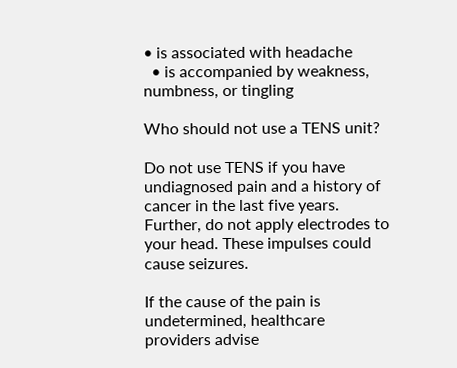• is associated with headache
  • is accompanied by weakness, numbness, or tingling

Who should not use a TENS unit?

Do not use TENS if you have undiagnosed pain and a history of cancer in the last five years. Further, do not apply electrodes to your head. These impulses could cause seizures.

If the cause of the pain is undetermined, healthcare providers advise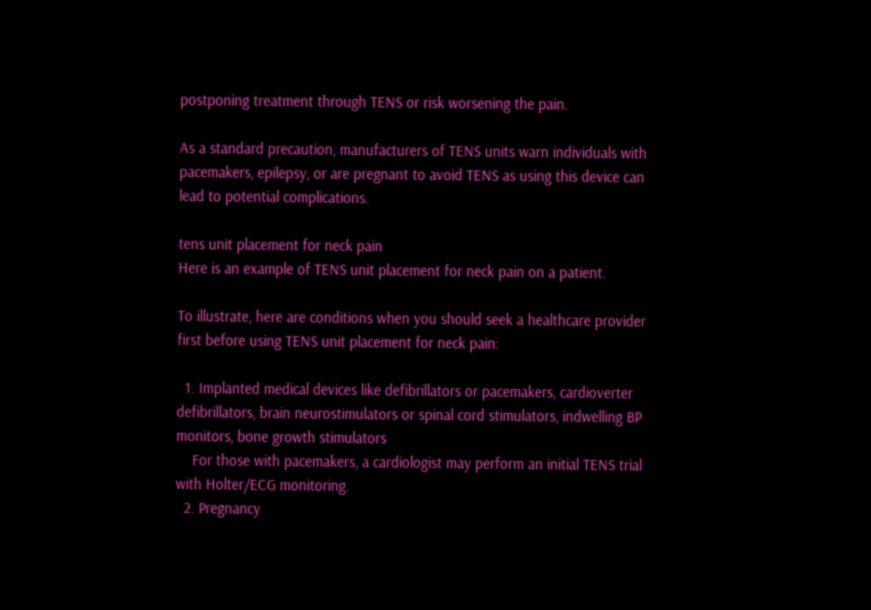postponing treatment through TENS or risk worsening the pain.

As a standard precaution, manufacturers of TENS units warn individuals with pacemakers, epilepsy, or are pregnant to avoid TENS as using this device can lead to potential complications.

tens unit placement for neck pain
Here is an example of TENS unit placement for neck pain on a patient.

To illustrate, here are conditions when you should seek a healthcare provider first before using TENS unit placement for neck pain:

  1. Implanted medical devices like defibrillators or pacemakers, cardioverter defibrillators, brain neurostimulators or spinal cord stimulators, indwelling BP monitors, bone growth stimulators
    For those with pacemakers, a cardiologist may perform an initial TENS trial with Holter/ECG monitoring.
  2. Pregnancy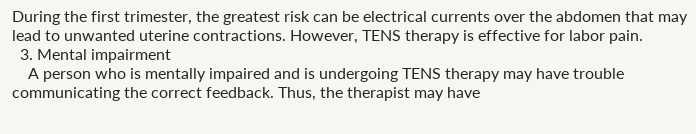During the first trimester, the greatest risk can be electrical currents over the abdomen that may lead to unwanted uterine contractions. However, TENS therapy is effective for labor pain.
  3. Mental impairment
    A person who is mentally impaired and is undergoing TENS therapy may have trouble communicating the correct feedback. Thus, the therapist may have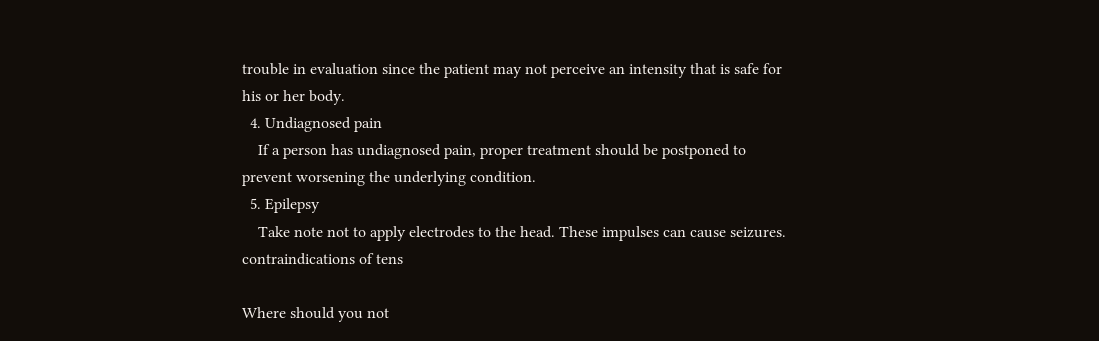trouble in evaluation since the patient may not perceive an intensity that is safe for his or her body.
  4. Undiagnosed pain
    If a person has undiagnosed pain, proper treatment should be postponed to prevent worsening the underlying condition.
  5. Epilepsy
    Take note not to apply electrodes to the head. These impulses can cause seizures.
contraindications of tens

Where should you not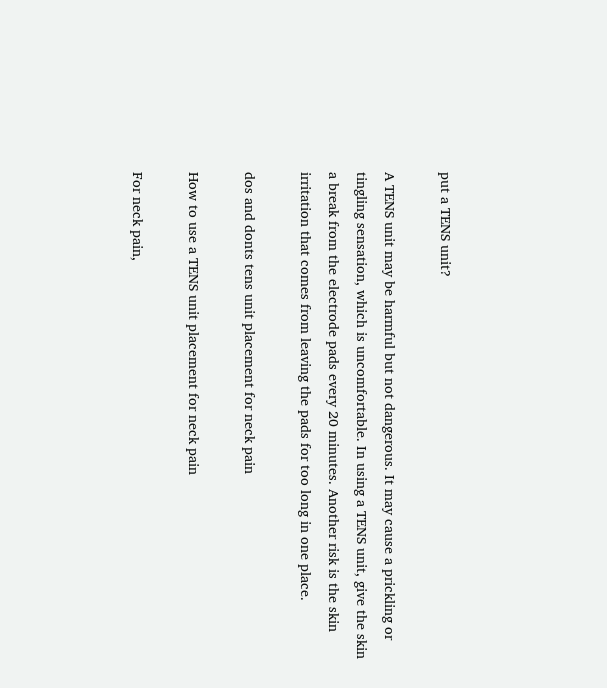put a TENS unit?

A TENS unit may be harmful but not dangerous. It may cause a prickling or tingling sensation, which is uncomfortable. In using a TENS unit, give the skin a break from the electrode pads every 20 minutes. Another risk is the skin irritation that comes from leaving the pads for too long in one place.

dos and donts tens unit placement for neck pain

How to use a TENS unit placement for neck pain

For neck pain,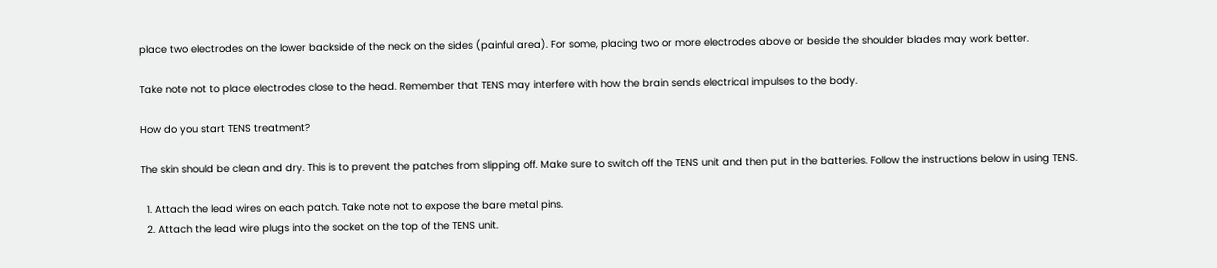place two electrodes on the lower backside of the neck on the sides (painful area). For some, placing two or more electrodes above or beside the shoulder blades may work better.

Take note not to place electrodes close to the head. Remember that TENS may interfere with how the brain sends electrical impulses to the body.

How do you start TENS treatment?

The skin should be clean and dry. This is to prevent the patches from slipping off. Make sure to switch off the TENS unit and then put in the batteries. Follow the instructions below in using TENS.

  1. Attach the lead wires on each patch. Take note not to expose the bare metal pins.
  2. Attach the lead wire plugs into the socket on the top of the TENS unit.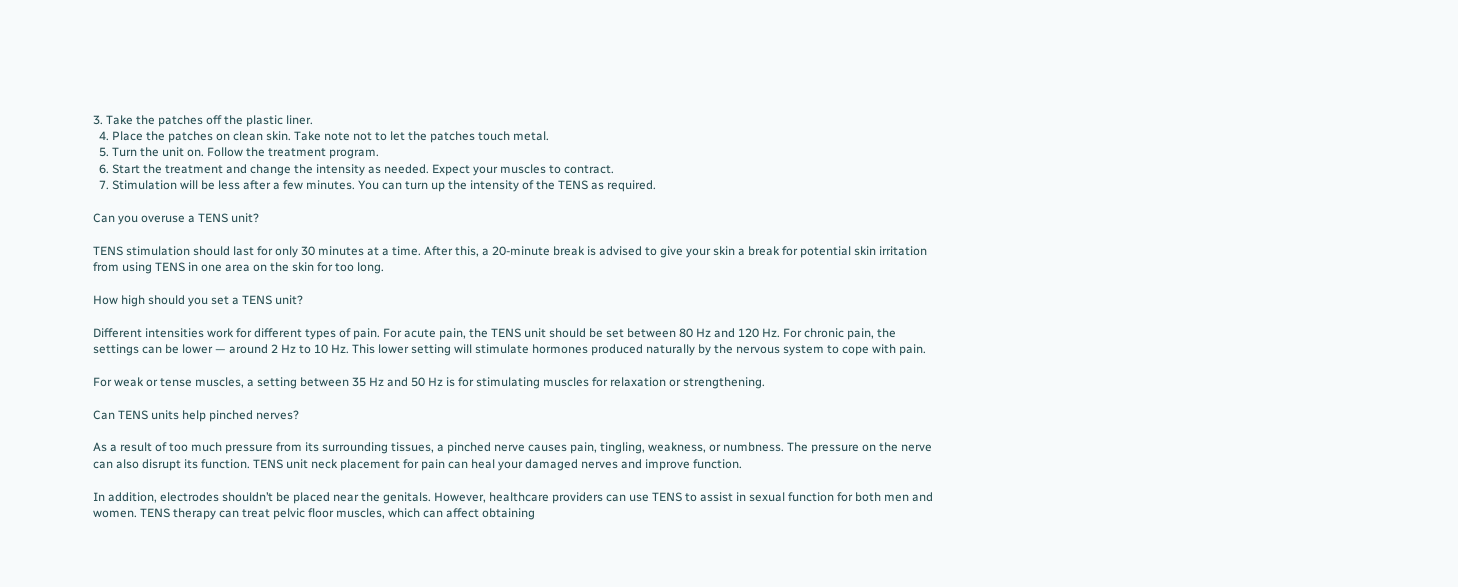3. Take the patches off the plastic liner.
  4. Place the patches on clean skin. Take note not to let the patches touch metal.
  5. Turn the unit on. Follow the treatment program.
  6. Start the treatment and change the intensity as needed. Expect your muscles to contract.
  7. Stimulation will be less after a few minutes. You can turn up the intensity of the TENS as required.

Can you overuse a TENS unit?

TENS stimulation should last for only 30 minutes at a time. After this, a 20-minute break is advised to give your skin a break for potential skin irritation from using TENS in one area on the skin for too long.

How high should you set a TENS unit?

Different intensities work for different types of pain. For acute pain, the TENS unit should be set between 80 Hz and 120 Hz. For chronic pain, the settings can be lower — around 2 Hz to 10 Hz. This lower setting will stimulate hormones produced naturally by the nervous system to cope with pain.

For weak or tense muscles, a setting between 35 Hz and 50 Hz is for stimulating muscles for relaxation or strengthening.

Can TENS units help pinched nerves?

As a result of too much pressure from its surrounding tissues, a pinched nerve causes pain, tingling, weakness, or numbness. The pressure on the nerve can also disrupt its function. TENS unit neck placement for pain can heal your damaged nerves and improve function.

In addition, electrodes shouldn’t be placed near the genitals. However, healthcare providers can use TENS to assist in sexual function for both men and women. TENS therapy can treat pelvic floor muscles, which can affect obtaining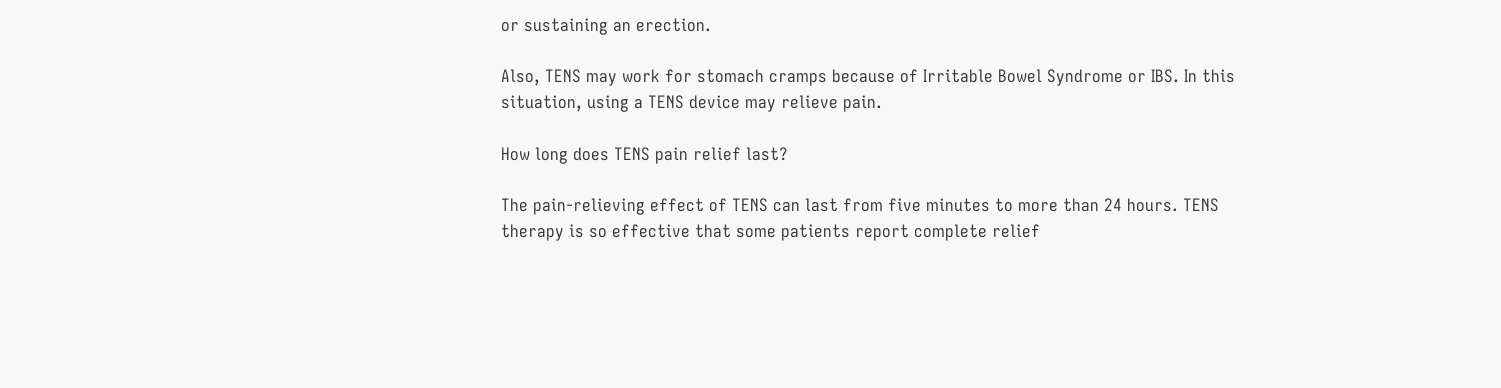or sustaining an erection.

Also, TENS may work for stomach cramps because of Irritable Bowel Syndrome or IBS. In this situation, using a TENS device may relieve pain.

How long does TENS pain relief last?

The pain-relieving effect of TENS can last from five minutes to more than 24 hours. TENS therapy is so effective that some patients report complete relief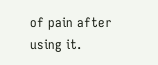of pain after using it.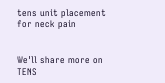tens unit placement for neck pain


We'll share more on TENS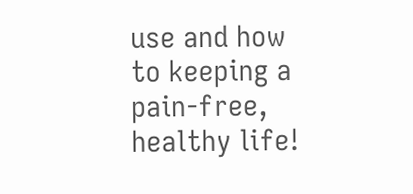use and how to keeping a pain-free, healthy life!